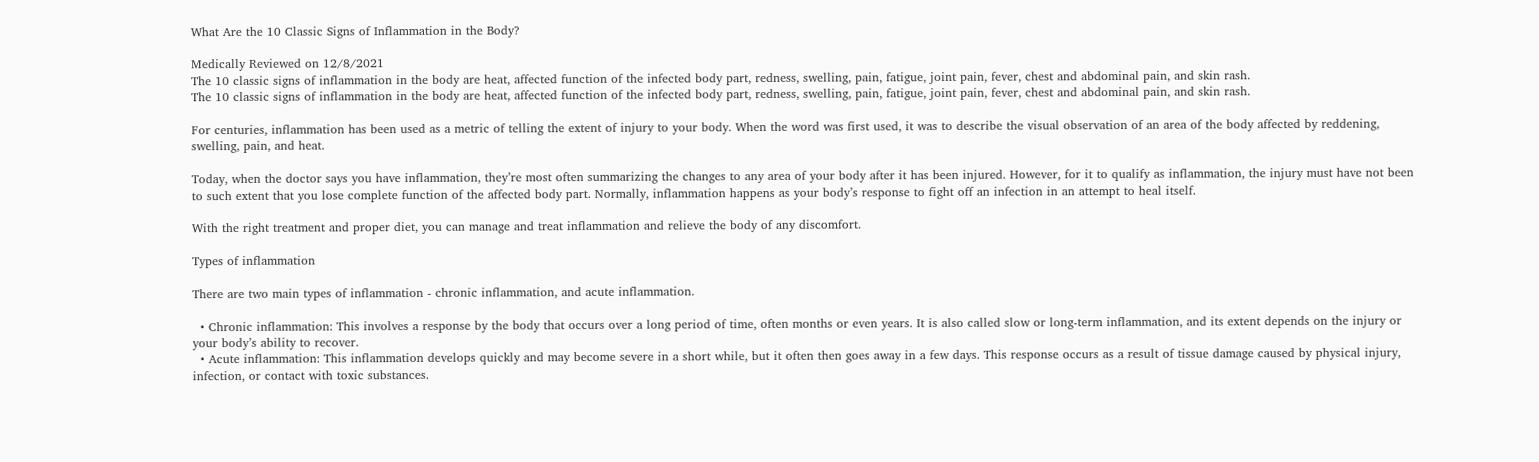What Are the 10 Classic Signs of Inflammation in the Body?

Medically Reviewed on 12/8/2021
The 10 classic signs of inflammation in the body are heat, affected function of the infected body part, redness, swelling, pain, fatigue, joint pain, fever, chest and abdominal pain, and skin rash.
The 10 classic signs of inflammation in the body are heat, affected function of the infected body part, redness, swelling, pain, fatigue, joint pain, fever, chest and abdominal pain, and skin rash.

For centuries, inflammation has been used as a metric of telling the extent of injury to your body. When the word was first used, it was to describe the visual observation of an area of the body affected by reddening, swelling, pain, and heat.

Today, when the doctor says you have inflammation, they’re most often summarizing the changes to any area of your body after it has been injured. However, for it to qualify as inflammation, the injury must have not been to such extent that you lose complete function of the affected body part. Normally, inflammation happens as your body’s response to fight off an infection in an attempt to heal itself.

With the right treatment and proper diet, you can manage and treat inflammation and relieve the body of any discomfort.

Types of inflammation

There are two main types of inflammation - chronic inflammation, and acute inflammation.

  • Chronic inflammation: This involves a response by the body that occurs over a long period of time, often months or even years. It is also called slow or long-term inflammation, and its extent depends on the injury or your body’s ability to recover.
  • Acute inflammation: This inflammation develops quickly and may become severe in a short while, but it often then goes away in a few days. This response occurs as a result of tissue damage caused by physical injury, infection, or contact with toxic substances.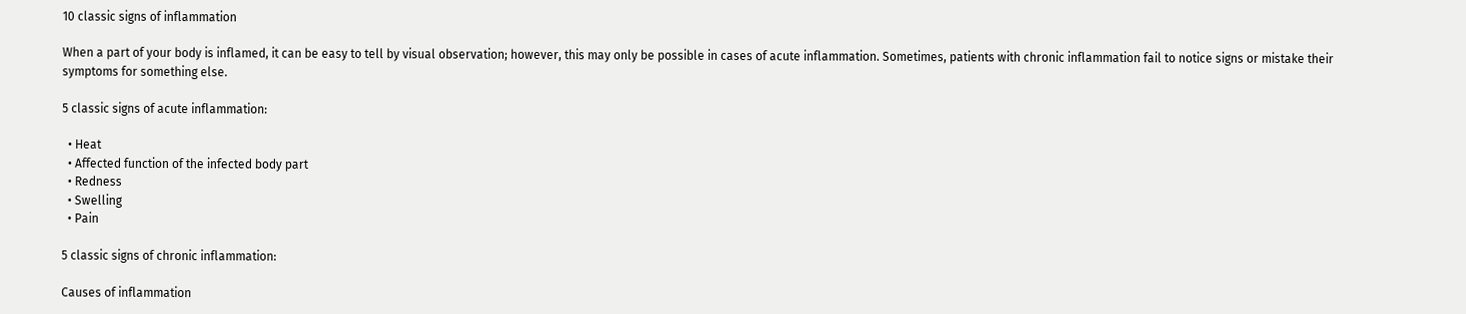10 classic signs of inflammation

When a part of your body is inflamed, it can be easy to tell by visual observation; however, this may only be possible in cases of acute inflammation. Sometimes, patients with chronic inflammation fail to notice signs or mistake their symptoms for something else.

5 classic signs of acute inflammation:

  • Heat
  • Affected function of the infected body part
  • Redness
  • Swelling
  • Pain

5 classic signs of chronic inflammation:

Causes of inflammation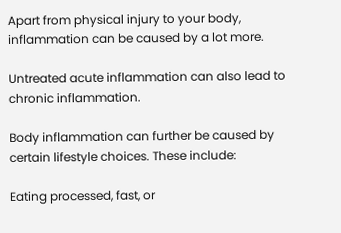Apart from physical injury to your body, inflammation can be caused by a lot more.

Untreated acute inflammation can also lead to chronic inflammation.

Body inflammation can further be caused by certain lifestyle choices. These include:

Eating processed, fast, or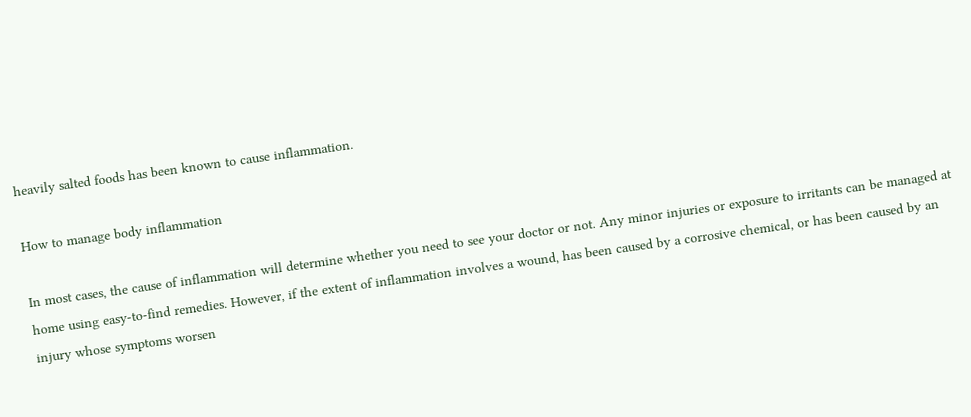heavily salted foods has been known to cause inflammation.

How to manage body inflammation

In most cases, the cause of inflammation will determine whether you need to see your doctor or not. Any minor injuries or exposure to irritants can be managed at home using easy-to-find remedies. However, if the extent of inflammation involves a wound, has been caused by a corrosive chemical, or has been caused by an injury whose symptoms worsen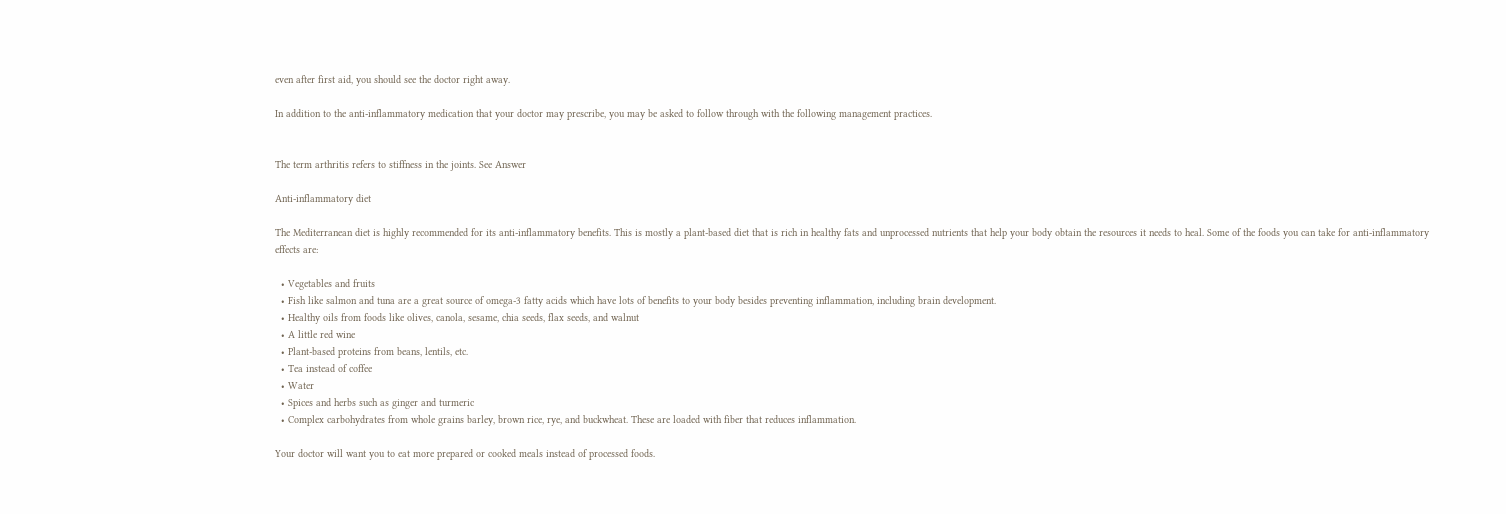even after first aid, you should see the doctor right away.

In addition to the anti-inflammatory medication that your doctor may prescribe, you may be asked to follow through with the following management practices.


The term arthritis refers to stiffness in the joints. See Answer

Anti-inflammatory diet

The Mediterranean diet is highly recommended for its anti-inflammatory benefits. This is mostly a plant-based diet that is rich in healthy fats and unprocessed nutrients that help your body obtain the resources it needs to heal. Some of the foods you can take for anti-inflammatory effects are:

  • Vegetables and fruits
  • Fish like salmon and tuna are a great source of omega-3 fatty acids which have lots of benefits to your body besides preventing inflammation, including brain development.
  • Healthy oils from foods like olives, canola, sesame, chia seeds, flax seeds, and walnut
  • A little red wine
  • Plant-based proteins from beans, lentils, etc.
  • Tea instead of coffee
  • Water
  • Spices and herbs such as ginger and turmeric
  • Complex carbohydrates from whole grains barley, brown rice, rye, and buckwheat. These are loaded with fiber that reduces inflammation.

Your doctor will want you to eat more prepared or cooked meals instead of processed foods.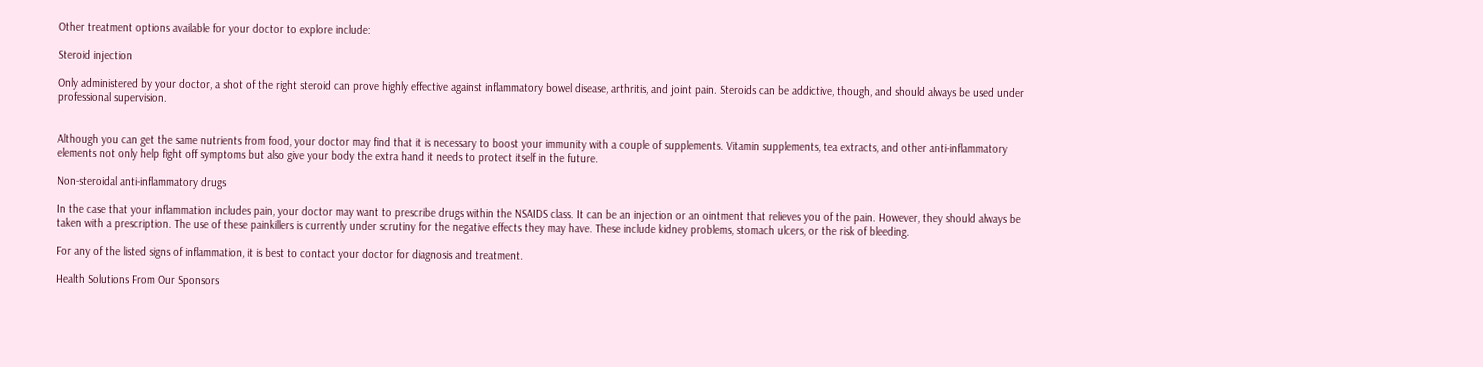Other treatment options available for your doctor to explore include:

Steroid injection

Only administered by your doctor, a shot of the right steroid can prove highly effective against inflammatory bowel disease, arthritis, and joint pain. Steroids can be addictive, though, and should always be used under professional supervision.


Although you can get the same nutrients from food, your doctor may find that it is necessary to boost your immunity with a couple of supplements. Vitamin supplements, tea extracts, and other anti-inflammatory elements not only help fight off symptoms but also give your body the extra hand it needs to protect itself in the future.

Non-steroidal anti-inflammatory drugs

In the case that your inflammation includes pain, your doctor may want to prescribe drugs within the NSAIDS class. It can be an injection or an ointment that relieves you of the pain. However, they should always be taken with a prescription. The use of these painkillers is currently under scrutiny for the negative effects they may have. These include kidney problems, stomach ulcers, or the risk of bleeding.

For any of the listed signs of inflammation, it is best to contact your doctor for diagnosis and treatment.

Health Solutions From Our Sponsors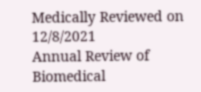Medically Reviewed on 12/8/2021
Annual Review of Biomedical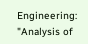Engineering: "Analysis of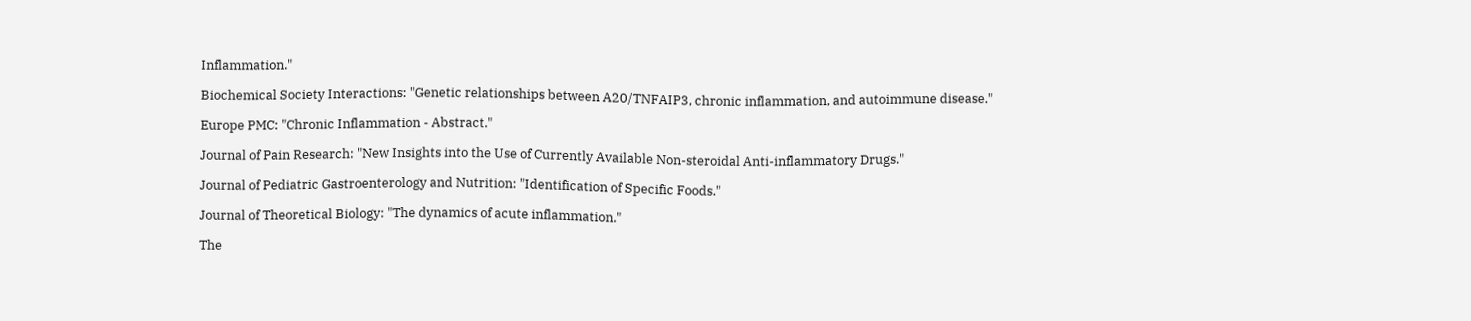Inflammation."

Biochemical Society Interactions: "Genetic relationships between A20/TNFAIP3, chronic inflammation, and autoimmune disease."

Europe PMC: "Chronic Inflammation - Abstract."

Journal of Pain Research: "New Insights into the Use of Currently Available Non-steroidal Anti-inflammatory Drugs."

Journal of Pediatric Gastroenterology and Nutrition: "Identification of Specific Foods."

Journal of Theoretical Biology: "The dynamics of acute inflammation."

The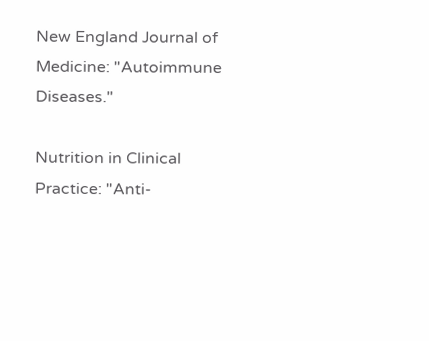New England Journal of Medicine: "Autoimmune Diseases."

Nutrition in Clinical Practice: "Anti-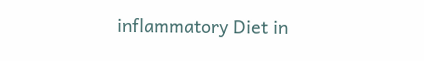inflammatory Diet in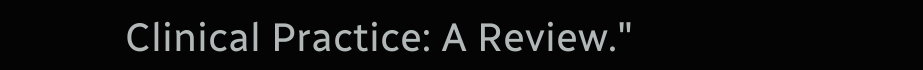Clinical Practice: A Review."